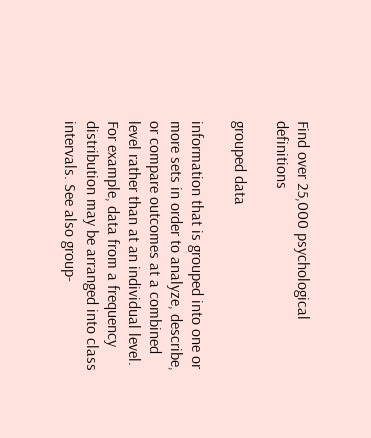Find over 25,000 psychological definitions

grouped data

information that is grouped into one or more sets in order to analyze, describe, or compare outcomes at a combined level rather than at an individual level. For example, data from a frequency distribution may be arranged into class intervals. See also group-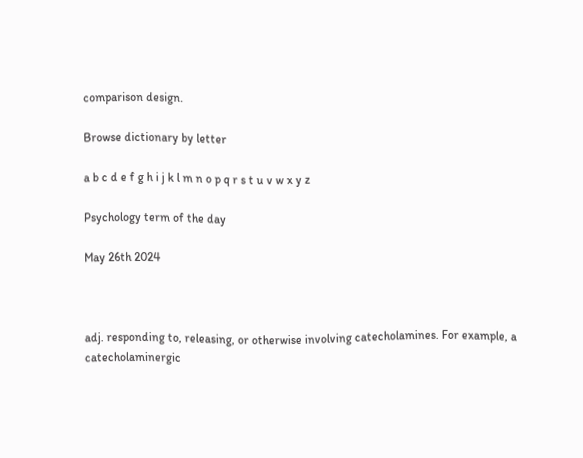comparison design.

Browse dictionary by letter

a b c d e f g h i j k l m n o p q r s t u v w x y z

Psychology term of the day

May 26th 2024



adj. responding to, releasing, or otherwise involving catecholamines. For example, a catecholaminergic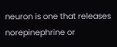neuron is one that releases norepinephrine or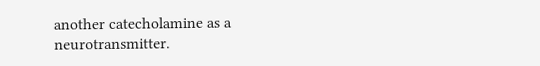another catecholamine as a neurotransmitter.